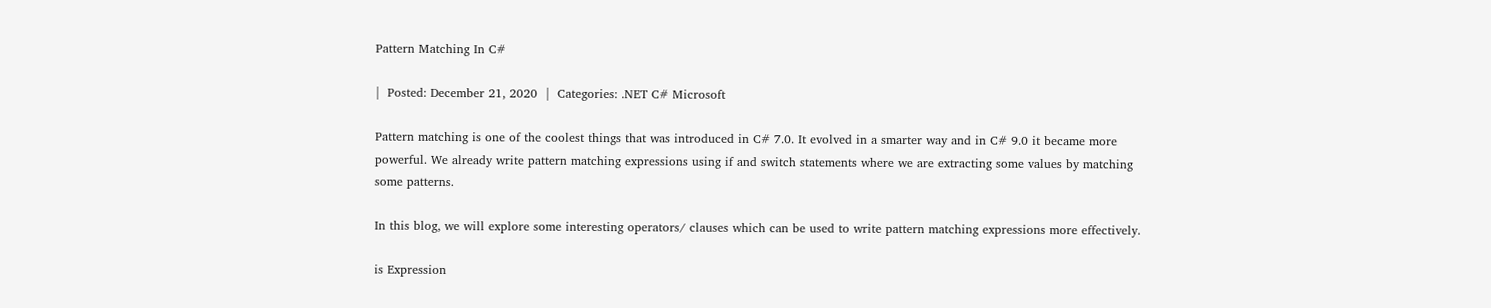Pattern Matching In C#

|  Posted: December 21, 2020  |  Categories: .NET C# Microsoft

Pattern matching is one of the coolest things that was introduced in C# 7.0. It evolved in a smarter way and in C# 9.0 it became more powerful. We already write pattern matching expressions using if and switch statements where we are extracting some values by matching some patterns.

In this blog, we will explore some interesting operators/ clauses which can be used to write pattern matching expressions more effectively.

is Expression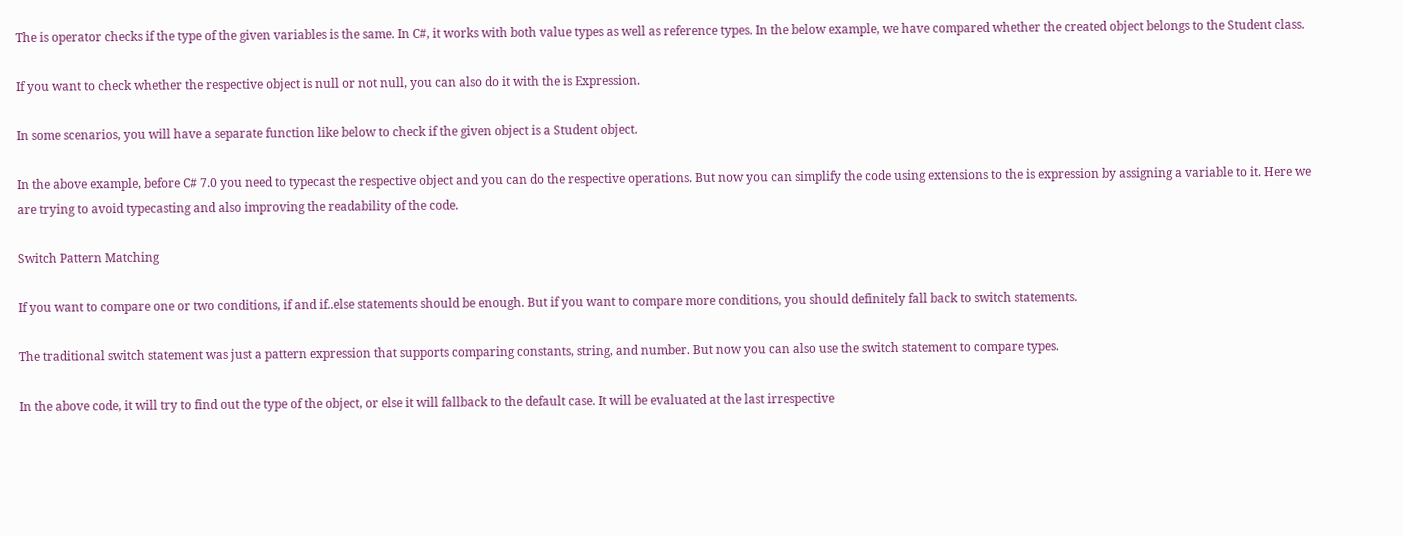The is operator checks if the type of the given variables is the same. In C#, it works with both value types as well as reference types. In the below example, we have compared whether the created object belongs to the Student class.

If you want to check whether the respective object is null or not null, you can also do it with the is Expression.

In some scenarios, you will have a separate function like below to check if the given object is a Student object.

In the above example, before C# 7.0 you need to typecast the respective object and you can do the respective operations. But now you can simplify the code using extensions to the is expression by assigning a variable to it. Here we are trying to avoid typecasting and also improving the readability of the code.

Switch Pattern Matching

If you want to compare one or two conditions, if and if..else statements should be enough. But if you want to compare more conditions, you should definitely fall back to switch statements.

The traditional switch statement was just a pattern expression that supports comparing constants, string, and number. But now you can also use the switch statement to compare types.

In the above code, it will try to find out the type of the object, or else it will fallback to the default case. It will be evaluated at the last irrespective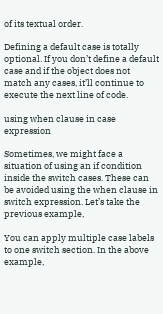of its textual order.

Defining a default case is totally optional. If you don’t define a default case and if the object does not match any cases, it’ll continue to execute the next line of code.

using when clause in case expression

Sometimes, we might face a situation of using an if condition inside the switch cases. These can be avoided using the when clause in switch expression. Let’s take the previous example,

You can apply multiple case labels to one switch section. In the above example,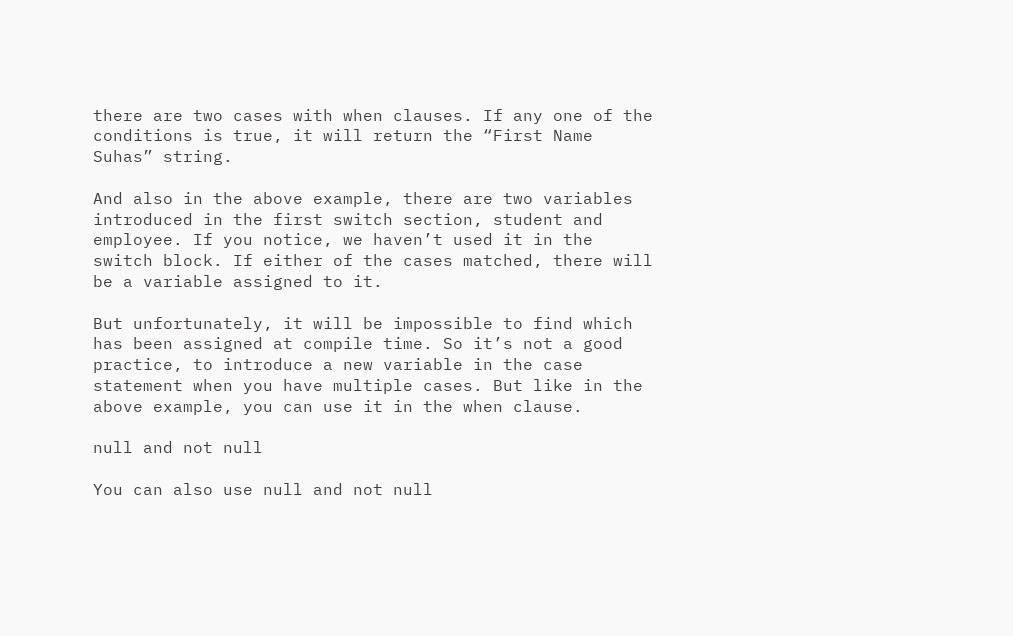there are two cases with when clauses. If any one of the conditions is true, it will return the “First Name Suhas” string.

And also in the above example, there are two variables introduced in the first switch section, student and employee. If you notice, we haven’t used it in the switch block. If either of the cases matched, there will be a variable assigned to it.

But unfortunately, it will be impossible to find which has been assigned at compile time. So it’s not a good practice, to introduce a new variable in the case statement when you have multiple cases. But like in the above example, you can use it in the when clause.

null and not null

You can also use null and not null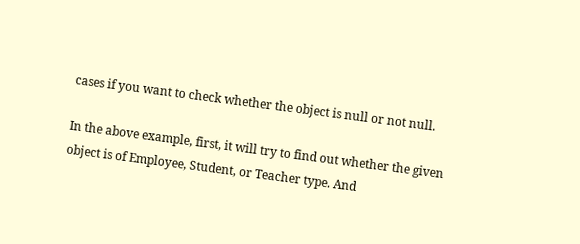cases if you want to check whether the object is null or not null.

In the above example, first, it will try to find out whether the given object is of Employee, Student, or Teacher type. And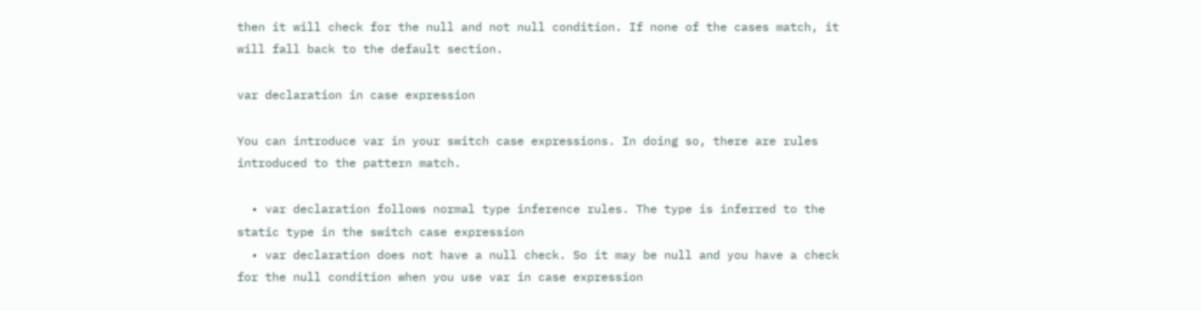then it will check for the null and not null condition. If none of the cases match, it will fall back to the default section.

var declaration in case expression

You can introduce var in your switch case expressions. In doing so, there are rules introduced to the pattern match.

  • var declaration follows normal type inference rules. The type is inferred to the static type in the switch case expression
  • var declaration does not have a null check. So it may be null and you have a check for the null condition when you use var in case expression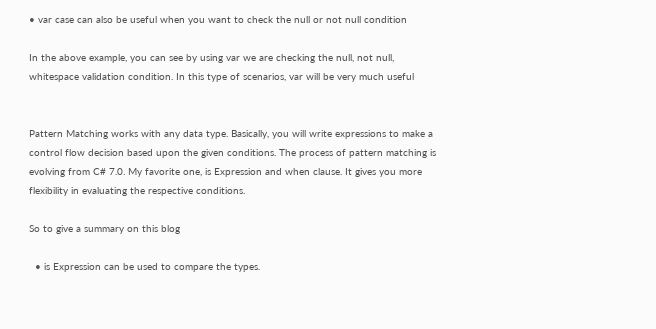• var case can also be useful when you want to check the null or not null condition

In the above example, you can see by using var we are checking the null, not null, whitespace validation condition. In this type of scenarios, var will be very much useful


Pattern Matching works with any data type. Basically, you will write expressions to make a control flow decision based upon the given conditions. The process of pattern matching is evolving from C# 7.0. My favorite one, is Expression and when clause. It gives you more flexibility in evaluating the respective conditions.

So to give a summary on this blog

  • is Expression can be used to compare the types.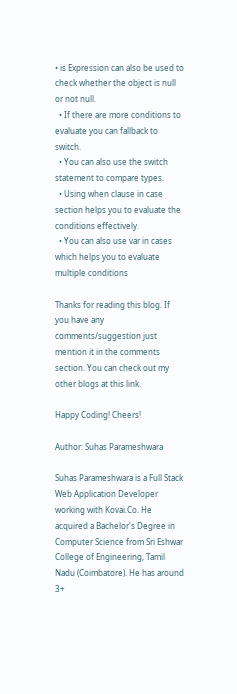• is Expression can also be used to check whether the object is null or not null.
  • If there are more conditions to evaluate you can fallback to switch.
  • You can also use the switch statement to compare types.
  • Using when clause in case section helps you to evaluate the conditions effectively.
  • You can also use var in cases which helps you to evaluate multiple conditions

Thanks for reading this blog. If you have any comments/suggestion just mention it in the comments section. You can check out my other blogs at this link.

Happy Coding! Cheers!

Author: Suhas Parameshwara

Suhas Parameshwara is a Full Stack Web Application Developer working with Kovai.Co. He acquired a Bachelor's Degree in Computer Science from Sri Eshwar College of Engineering, Tamil Nadu (Coimbatore). He has around 3+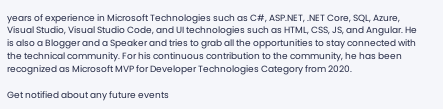years of experience in Microsoft Technologies such as C#, ASP.NET, .NET Core, SQL, Azure, Visual Studio, Visual Studio Code, and UI technologies such as HTML, CSS, JS, and Angular. He is also a Blogger and a Speaker and tries to grab all the opportunities to stay connected with the technical community. For his continuous contribution to the community, he has been recognized as Microsoft MVP for Developer Technologies Category from 2020.

Get notified about any future events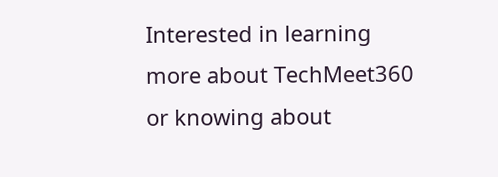Interested in learning more about TechMeet360 or knowing about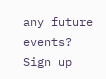any future events? Sign up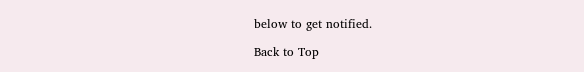below to get notified.

Back to Top